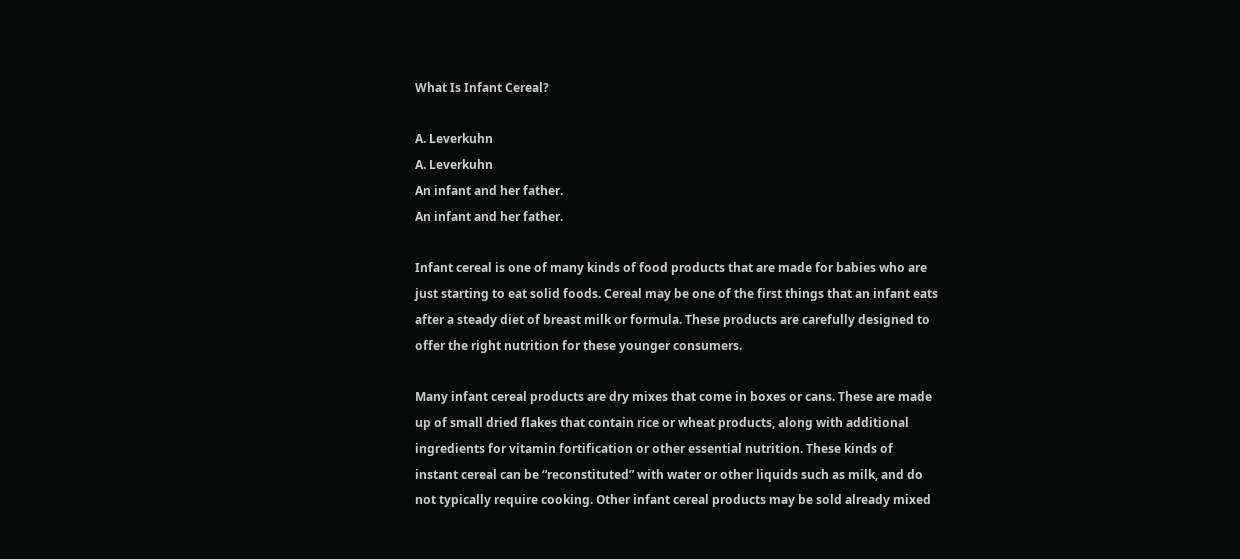What Is Infant Cereal?

A. Leverkuhn
A. Leverkuhn
An infant and her father.
An infant and her father.

Infant cereal is one of many kinds of food products that are made for babies who are just starting to eat solid foods. Cereal may be one of the first things that an infant eats after a steady diet of breast milk or formula. These products are carefully designed to offer the right nutrition for these younger consumers.

Many infant cereal products are dry mixes that come in boxes or cans. These are made up of small dried flakes that contain rice or wheat products, along with additional ingredients for vitamin fortification or other essential nutrition. These kinds of instant cereal can be “reconstituted” with water or other liquids such as milk, and do not typically require cooking. Other infant cereal products may be sold already mixed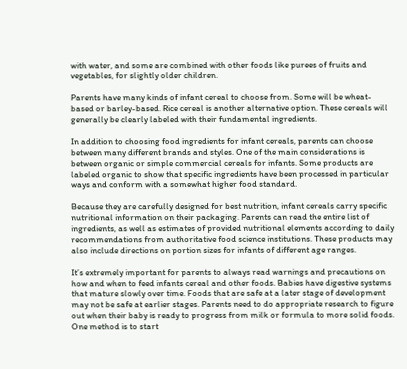with water, and some are combined with other foods like purees of fruits and vegetables, for slightly older children.

Parents have many kinds of infant cereal to choose from. Some will be wheat-based or barley-based. Rice cereal is another alternative option. These cereals will generally be clearly labeled with their fundamental ingredients.

In addition to choosing food ingredients for infant cereals, parents can choose between many different brands and styles. One of the main considerations is between organic or simple commercial cereals for infants. Some products are labeled organic to show that specific ingredients have been processed in particular ways and conform with a somewhat higher food standard.

Because they are carefully designed for best nutrition, infant cereals carry specific nutritional information on their packaging. Parents can read the entire list of ingredients, as well as estimates of provided nutritional elements according to daily recommendations from authoritative food science institutions. These products may also include directions on portion sizes for infants of different age ranges.

It’s extremely important for parents to always read warnings and precautions on how and when to feed infants cereal and other foods. Babies have digestive systems that mature slowly over time. Foods that are safe at a later stage of development may not be safe at earlier stages. Parents need to do appropriate research to figure out when their baby is ready to progress from milk or formula to more solid foods. One method is to start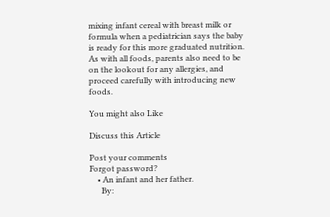mixing infant cereal with breast milk or formula when a pediatrician says the baby is ready for this more graduated nutrition. As with all foods, parents also need to be on the lookout for any allergies, and proceed carefully with introducing new foods.

You might also Like

Discuss this Article

Post your comments
Forgot password?
    • An infant and her father.
      By: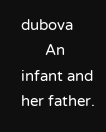dubova
      An infant and her father.